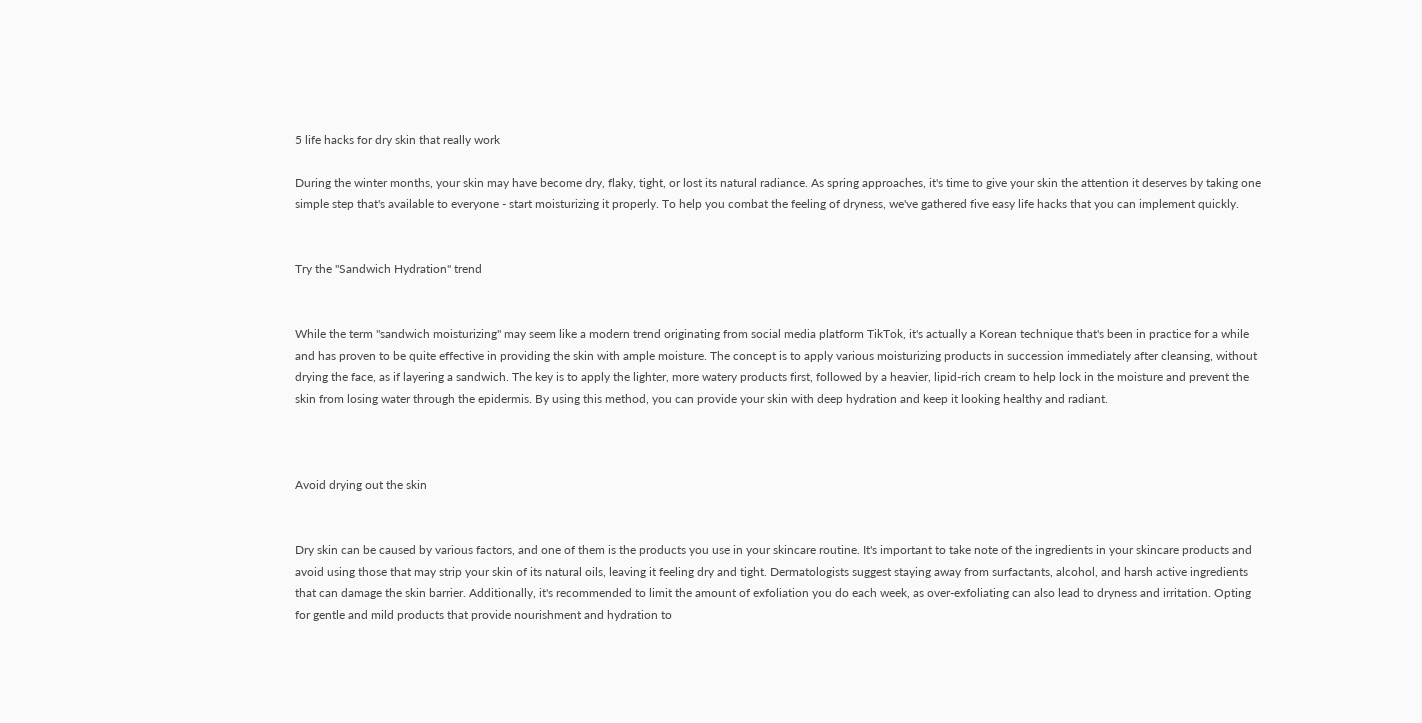5 life hacks for dry skin that really work

During the winter months, your skin may have become dry, flaky, tight, or lost its natural radiance. As spring approaches, it's time to give your skin the attention it deserves by taking one simple step that's available to everyone - start moisturizing it properly. To help you combat the feeling of dryness, we've gathered five easy life hacks that you can implement quickly.


Try the "Sandwich Hydration" trend


While the term "sandwich moisturizing" may seem like a modern trend originating from social media platform TikTok, it's actually a Korean technique that's been in practice for a while and has proven to be quite effective in providing the skin with ample moisture. The concept is to apply various moisturizing products in succession immediately after cleansing, without drying the face, as if layering a sandwich. The key is to apply the lighter, more watery products first, followed by a heavier, lipid-rich cream to help lock in the moisture and prevent the skin from losing water through the epidermis. By using this method, you can provide your skin with deep hydration and keep it looking healthy and radiant.



Avoid drying out the skin


Dry skin can be caused by various factors, and one of them is the products you use in your skincare routine. It's important to take note of the ingredients in your skincare products and avoid using those that may strip your skin of its natural oils, leaving it feeling dry and tight. Dermatologists suggest staying away from surfactants, alcohol, and harsh active ingredients that can damage the skin barrier. Additionally, it's recommended to limit the amount of exfoliation you do each week, as over-exfoliating can also lead to dryness and irritation. Opting for gentle and mild products that provide nourishment and hydration to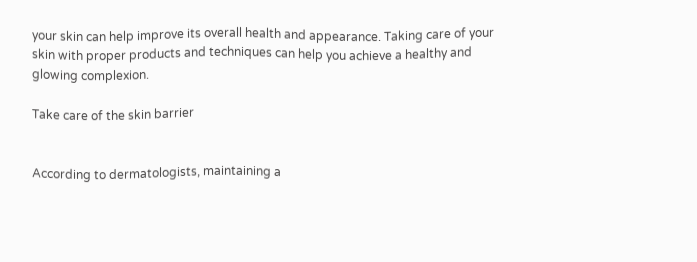your skin can help improve its overall health and appearance. Taking care of your skin with proper products and techniques can help you achieve a healthy and glowing complexion.

Take care of the skin barrier


According to dermatologists, maintaining a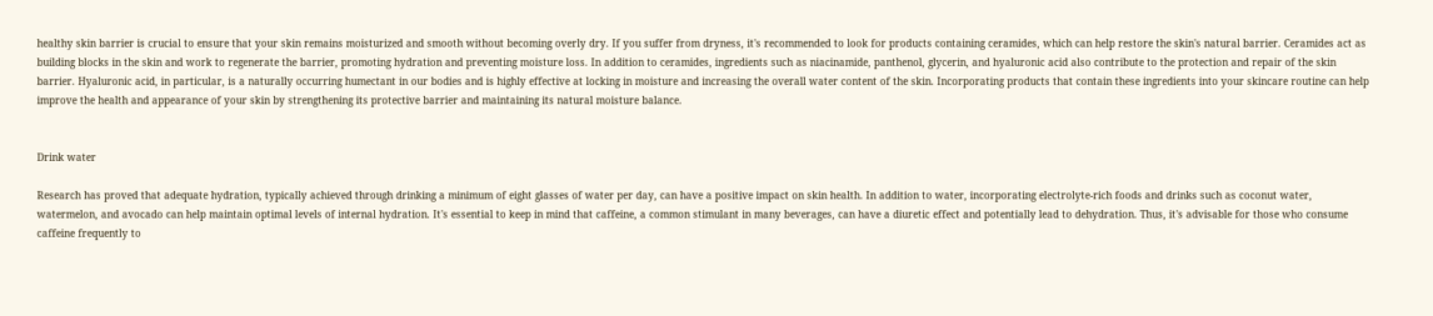healthy skin barrier is crucial to ensure that your skin remains moisturized and smooth without becoming overly dry. If you suffer from dryness, it's recommended to look for products containing ceramides, which can help restore the skin's natural barrier. Ceramides act as building blocks in the skin and work to regenerate the barrier, promoting hydration and preventing moisture loss. In addition to ceramides, ingredients such as niacinamide, panthenol, glycerin, and hyaluronic acid also contribute to the protection and repair of the skin barrier. Hyaluronic acid, in particular, is a naturally occurring humectant in our bodies and is highly effective at locking in moisture and increasing the overall water content of the skin. Incorporating products that contain these ingredients into your skincare routine can help improve the health and appearance of your skin by strengthening its protective barrier and maintaining its natural moisture balance.


Drink water

Research has proved that adequate hydration, typically achieved through drinking a minimum of eight glasses of water per day, can have a positive impact on skin health. In addition to water, incorporating electrolyte-rich foods and drinks such as coconut water, watermelon, and avocado can help maintain optimal levels of internal hydration. It's essential to keep in mind that caffeine, a common stimulant in many beverages, can have a diuretic effect and potentially lead to dehydration. Thus, it's advisable for those who consume caffeine frequently to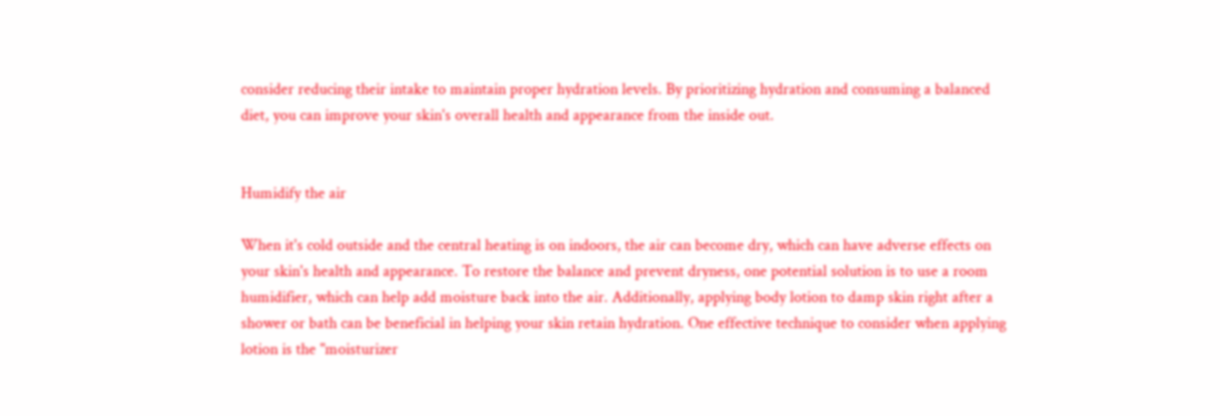consider reducing their intake to maintain proper hydration levels. By prioritizing hydration and consuming a balanced diet, you can improve your skin's overall health and appearance from the inside out.


Humidify the air

When it's cold outside and the central heating is on indoors, the air can become dry, which can have adverse effects on your skin's health and appearance. To restore the balance and prevent dryness, one potential solution is to use a room humidifier, which can help add moisture back into the air. Additionally, applying body lotion to damp skin right after a shower or bath can be beneficial in helping your skin retain hydration. One effective technique to consider when applying lotion is the "moisturizer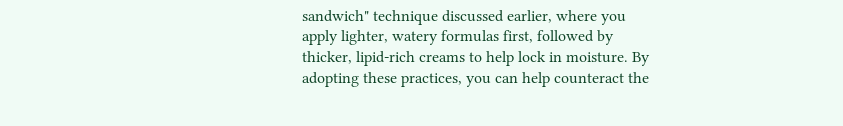sandwich" technique discussed earlier, where you apply lighter, watery formulas first, followed by thicker, lipid-rich creams to help lock in moisture. By adopting these practices, you can help counteract the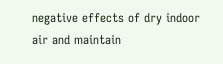negative effects of dry indoor air and maintain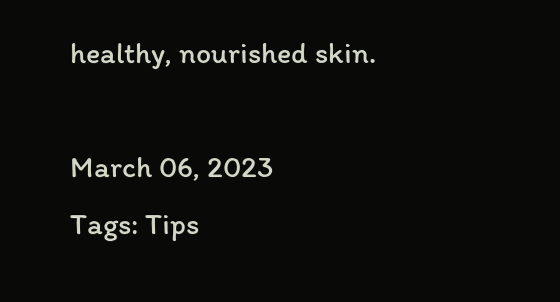healthy, nourished skin.

March 06, 2023
Tags: Tips